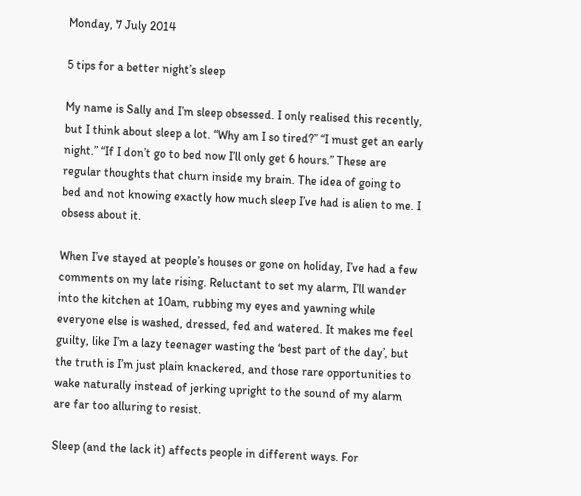Monday, 7 July 2014

5 tips for a better night’s sleep

My name is Sally and I’m sleep obsessed. I only realised this recently, but I think about sleep a lot. “Why am I so tired?” “I must get an early night.” “If I don’t go to bed now I’ll only get 6 hours.” These are regular thoughts that churn inside my brain. The idea of going to bed and not knowing exactly how much sleep I’ve had is alien to me. I obsess about it.

When I’ve stayed at people’s houses or gone on holiday, I’ve had a few comments on my late rising. Reluctant to set my alarm, I’ll wander into the kitchen at 10am, rubbing my eyes and yawning while everyone else is washed, dressed, fed and watered. It makes me feel guilty, like I’m a lazy teenager wasting the ‘best part of the day’, but the truth is I’m just plain knackered, and those rare opportunities to wake naturally instead of jerking upright to the sound of my alarm are far too alluring to resist.

Sleep (and the lack it) affects people in different ways. For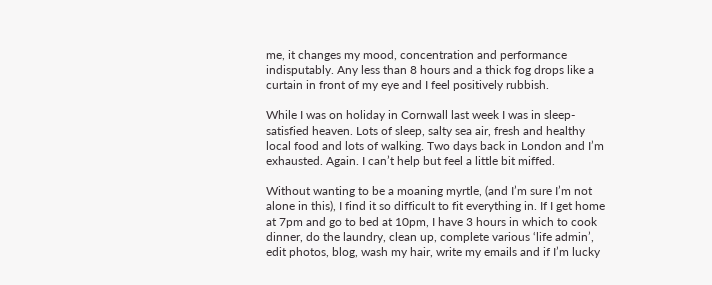me, it changes my mood, concentration and performance indisputably. Any less than 8 hours and a thick fog drops like a curtain in front of my eye and I feel positively rubbish.

While I was on holiday in Cornwall last week I was in sleep-satisfied heaven. Lots of sleep, salty sea air, fresh and healthy local food and lots of walking. Two days back in London and I’m exhausted. Again. I can’t help but feel a little bit miffed.

Without wanting to be a moaning myrtle, (and I’m sure I’m not alone in this), I find it so difficult to fit everything in. If I get home at 7pm and go to bed at 10pm, I have 3 hours in which to cook dinner, do the laundry, clean up, complete various ‘life admin’, edit photos, blog, wash my hair, write my emails and if I’m lucky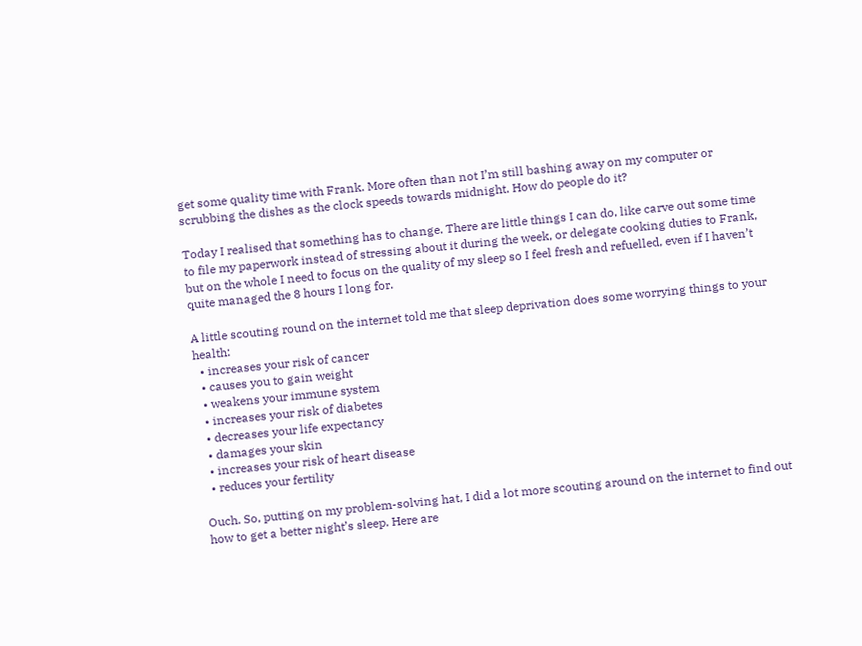get some quality time with Frank. More often than not I’m still bashing away on my computer or scrubbing the dishes as the clock speeds towards midnight. How do people do it?

Today I realised that something has to change. There are little things I can do, like carve out some time to file my paperwork instead of stressing about it during the week, or delegate cooking duties to Frank, but on the whole I need to focus on the quality of my sleep so I feel fresh and refuelled, even if I haven’t quite managed the 8 hours I long for.

A little scouting round on the internet told me that sleep deprivation does some worrying things to your health:
  • increases your risk of cancer
  • causes you to gain weight
  • weakens your immune system
  • increases your risk of diabetes
  • decreases your life expectancy
  • damages your skin
  • increases your risk of heart disease
  • reduces your fertility

Ouch. So, putting on my problem-solving hat, I did a lot more scouting around on the internet to find out how to get a better night’s sleep. Here are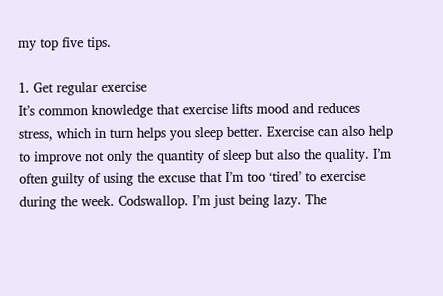my top five tips.

1. Get regular exercise
It’s common knowledge that exercise lifts mood and reduces stress, which in turn helps you sleep better. Exercise can also help to improve not only the quantity of sleep but also the quality. I’m often guilty of using the excuse that I’m too ‘tired’ to exercise during the week. Codswallop. I’m just being lazy. The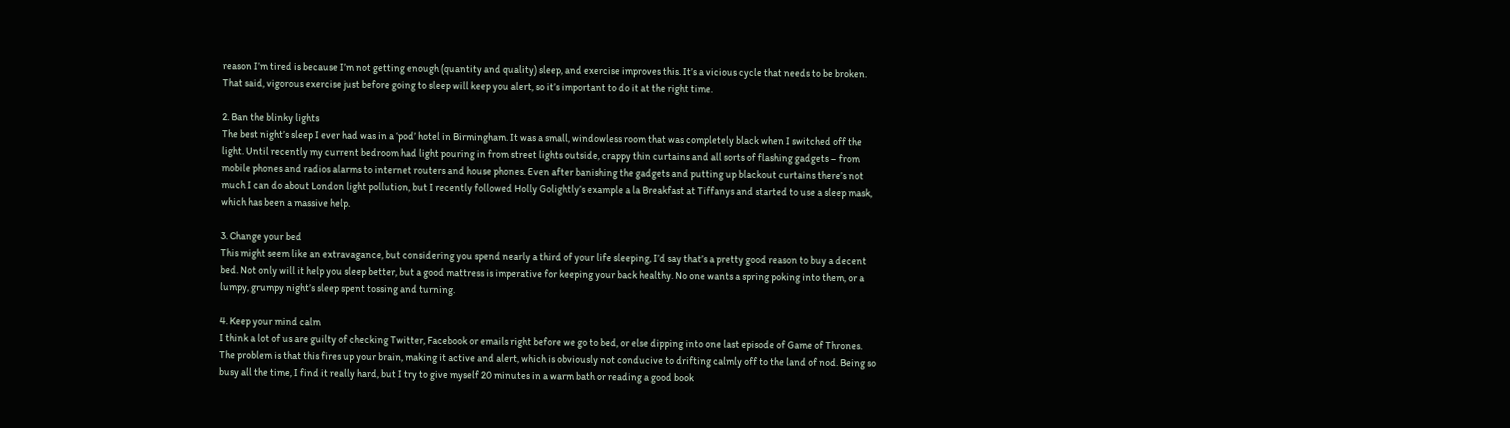reason I’m tired is because I’m not getting enough (quantity and quality) sleep, and exercise improves this. It’s a vicious cycle that needs to be broken. That said, vigorous exercise just before going to sleep will keep you alert, so it’s important to do it at the right time.

2. Ban the blinky lights
The best night’s sleep I ever had was in a ‘pod’ hotel in Birmingham. It was a small, windowless room that was completely black when I switched off the light. Until recently my current bedroom had light pouring in from street lights outside, crappy thin curtains and all sorts of flashing gadgets – from mobile phones and radios alarms to internet routers and house phones. Even after banishing the gadgets and putting up blackout curtains there’s not much I can do about London light pollution, but I recently followed Holly Golightly’s example a la Breakfast at Tiffanys and started to use a sleep mask, which has been a massive help.

3. Change your bed
This might seem like an extravagance, but considering you spend nearly a third of your life sleeping, I’d say that’s a pretty good reason to buy a decent bed. Not only will it help you sleep better, but a good mattress is imperative for keeping your back healthy. No one wants a spring poking into them, or a lumpy, grumpy night’s sleep spent tossing and turning.

4. Keep your mind calm
I think a lot of us are guilty of checking Twitter, Facebook or emails right before we go to bed, or else dipping into one last episode of Game of Thrones. The problem is that this fires up your brain, making it active and alert, which is obviously not conducive to drifting calmly off to the land of nod. Being so busy all the time, I find it really hard, but I try to give myself 20 minutes in a warm bath or reading a good book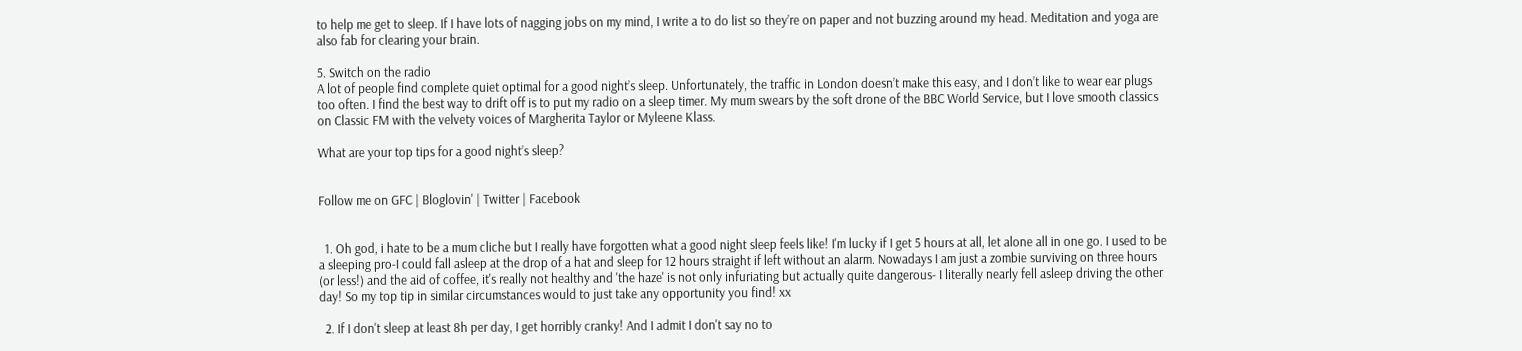to help me get to sleep. If I have lots of nagging jobs on my mind, I write a to do list so they’re on paper and not buzzing around my head. Meditation and yoga are also fab for clearing your brain.

5. Switch on the radio
A lot of people find complete quiet optimal for a good night’s sleep. Unfortunately, the traffic in London doesn’t make this easy, and I don’t like to wear ear plugs too often. I find the best way to drift off is to put my radio on a sleep timer. My mum swears by the soft drone of the BBC World Service, but I love smooth classics on Classic FM with the velvety voices of Margherita Taylor or Myleene Klass.

What are your top tips for a good night’s sleep?


Follow me on GFC | Bloglovin' | Twitter | Facebook


  1. Oh god, i hate to be a mum cliche but I really have forgotten what a good night sleep feels like! I'm lucky if I get 5 hours at all, let alone all in one go. I used to be a sleeping pro-I could fall asleep at the drop of a hat and sleep for 12 hours straight if left without an alarm. Nowadays I am just a zombie surviving on three hours (or less!) and the aid of coffee, it's really not healthy and 'the haze' is not only infuriating but actually quite dangerous- I literally nearly fell asleep driving the other day! So my top tip in similar circumstances would to just take any opportunity you find! xx

  2. If I don't sleep at least 8h per day, I get horribly cranky! And I admit I don't say no to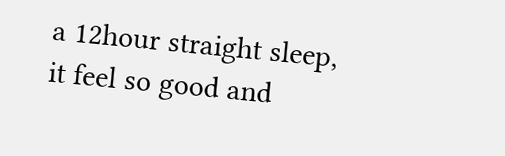a 12hour straight sleep, it feel so good and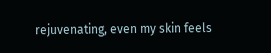rejuvenating, even my skin feels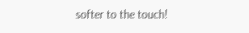softer to the touch!